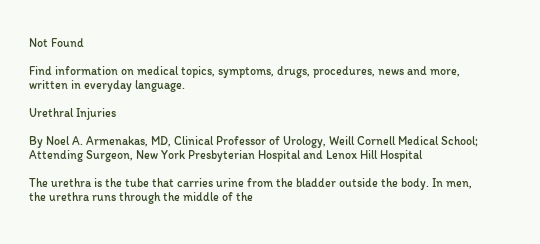Not Found

Find information on medical topics, symptoms, drugs, procedures, news and more, written in everyday language.

Urethral Injuries

By Noel A. Armenakas, MD, Clinical Professor of Urology, Weill Cornell Medical School; Attending Surgeon, New York Presbyterian Hospital and Lenox Hill Hospital

The urethra is the tube that carries urine from the bladder outside the body. In men, the urethra runs through the middle of the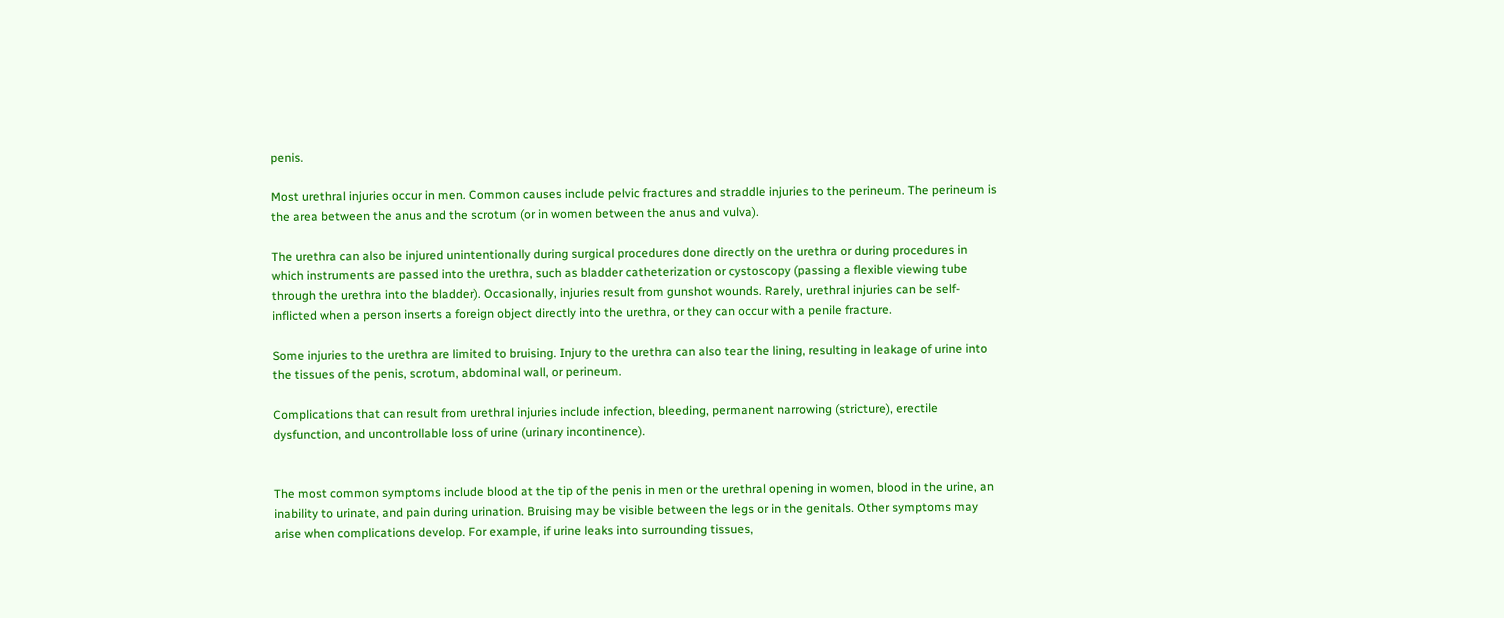penis.

Most urethral injuries occur in men. Common causes include pelvic fractures and straddle injuries to the perineum. The perineum is the area between the anus and the scrotum (or in women between the anus and vulva).

The urethra can also be injured unintentionally during surgical procedures done directly on the urethra or during procedures in which instruments are passed into the urethra, such as bladder catheterization or cystoscopy (passing a flexible viewing tube through the urethra into the bladder). Occasionally, injuries result from gunshot wounds. Rarely, urethral injuries can be self-inflicted when a person inserts a foreign object directly into the urethra, or they can occur with a penile fracture.

Some injuries to the urethra are limited to bruising. Injury to the urethra can also tear the lining, resulting in leakage of urine into the tissues of the penis, scrotum, abdominal wall, or perineum.

Complications that can result from urethral injuries include infection, bleeding, permanent narrowing (stricture), erectile dysfunction, and uncontrollable loss of urine (urinary incontinence).


The most common symptoms include blood at the tip of the penis in men or the urethral opening in women, blood in the urine, an inability to urinate, and pain during urination. Bruising may be visible between the legs or in the genitals. Other symptoms may arise when complications develop. For example, if urine leaks into surrounding tissues,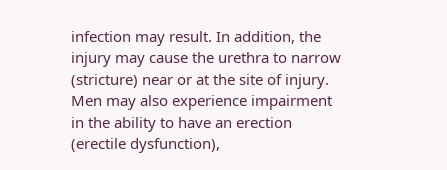infection may result. In addition, the injury may cause the urethra to narrow (stricture) near or at the site of injury. Men may also experience impairment in the ability to have an erection (erectile dysfunction),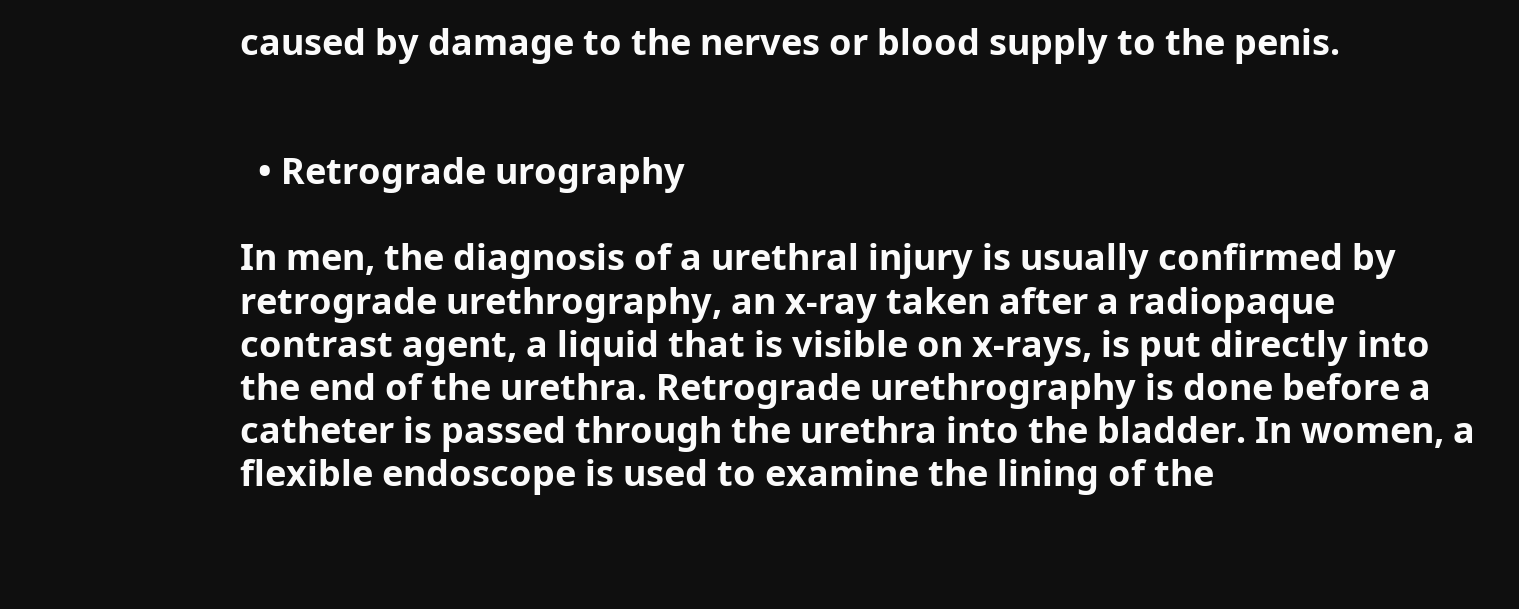caused by damage to the nerves or blood supply to the penis.


  • Retrograde urography

In men, the diagnosis of a urethral injury is usually confirmed by retrograde urethrography, an x-ray taken after a radiopaque contrast agent, a liquid that is visible on x-rays, is put directly into the end of the urethra. Retrograde urethrography is done before a catheter is passed through the urethra into the bladder. In women, a flexible endoscope is used to examine the lining of the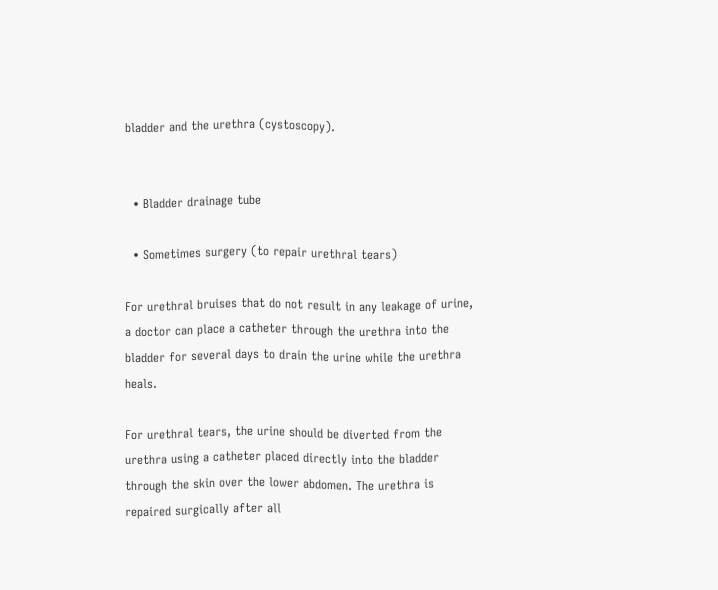bladder and the urethra (cystoscopy).


  • Bladder drainage tube

  • Sometimes surgery (to repair urethral tears)

For urethral bruises that do not result in any leakage of urine, a doctor can place a catheter through the urethra into the bladder for several days to drain the urine while the urethra heals.

For urethral tears, the urine should be diverted from the urethra using a catheter placed directly into the bladder through the skin over the lower abdomen. The urethra is repaired surgically after all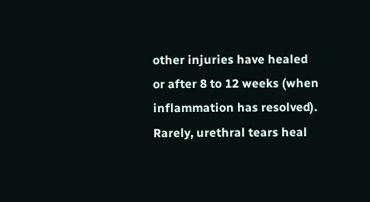other injuries have healed or after 8 to 12 weeks (when inflammation has resolved). Rarely, urethral tears heal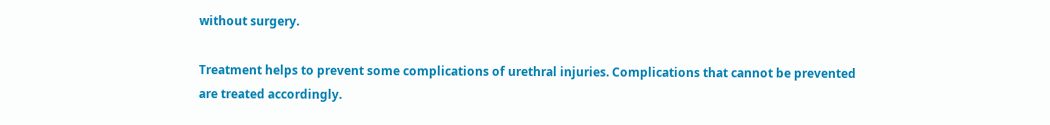without surgery.

Treatment helps to prevent some complications of urethral injuries. Complications that cannot be prevented are treated accordingly.